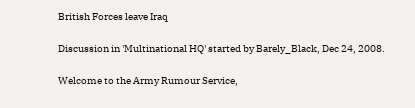British Forces leave Iraq

Discussion in 'Multinational HQ' started by Barely_Black, Dec 24, 2008.

Welcome to the Army Rumour Service,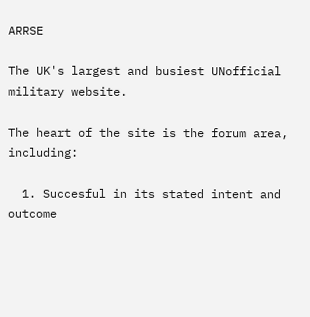ARRSE

The UK's largest and busiest UNofficial military website.

The heart of the site is the forum area, including:

  1. Succesful in its stated intent and outcome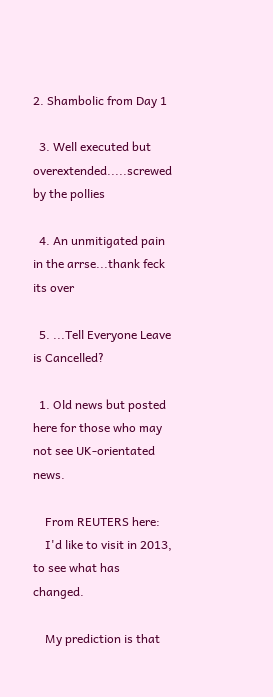2. Shambolic from Day 1

  3. Well executed but overextended.....screwed by the pollies

  4. An unmitigated pain in the arrse...thank feck its over

  5. ...Tell Everyone Leave is Cancelled?

  1. Old news but posted here for those who may not see UK-orientated news.

    From REUTERS here:
    I'd like to visit in 2013, to see what has changed.

    My prediction is that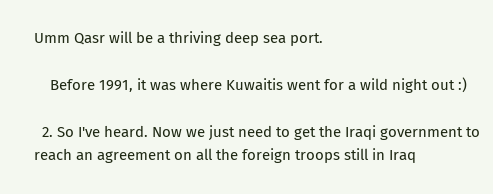Umm Qasr will be a thriving deep sea port.

    Before 1991, it was where Kuwaitis went for a wild night out :)

  2. So I've heard. Now we just need to get the Iraqi government to reach an agreement on all the foreign troops still in Iraq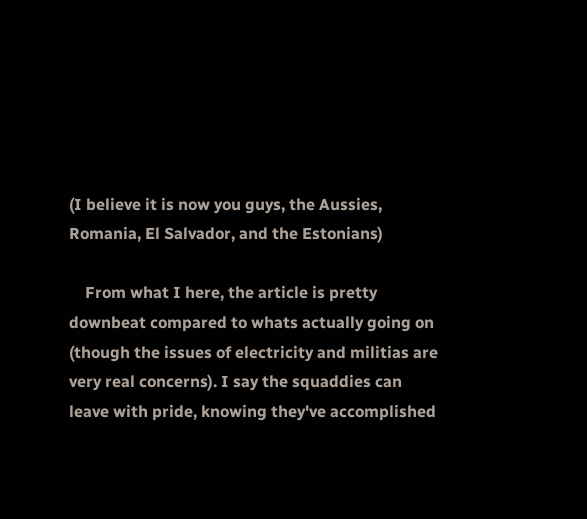(I believe it is now you guys, the Aussies, Romania, El Salvador, and the Estonians)

    From what I here, the article is pretty downbeat compared to whats actually going on (though the issues of electricity and militias are very real concerns). I say the squaddies can leave with pride, knowing they've accomplished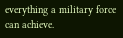everything a military force can achieve.